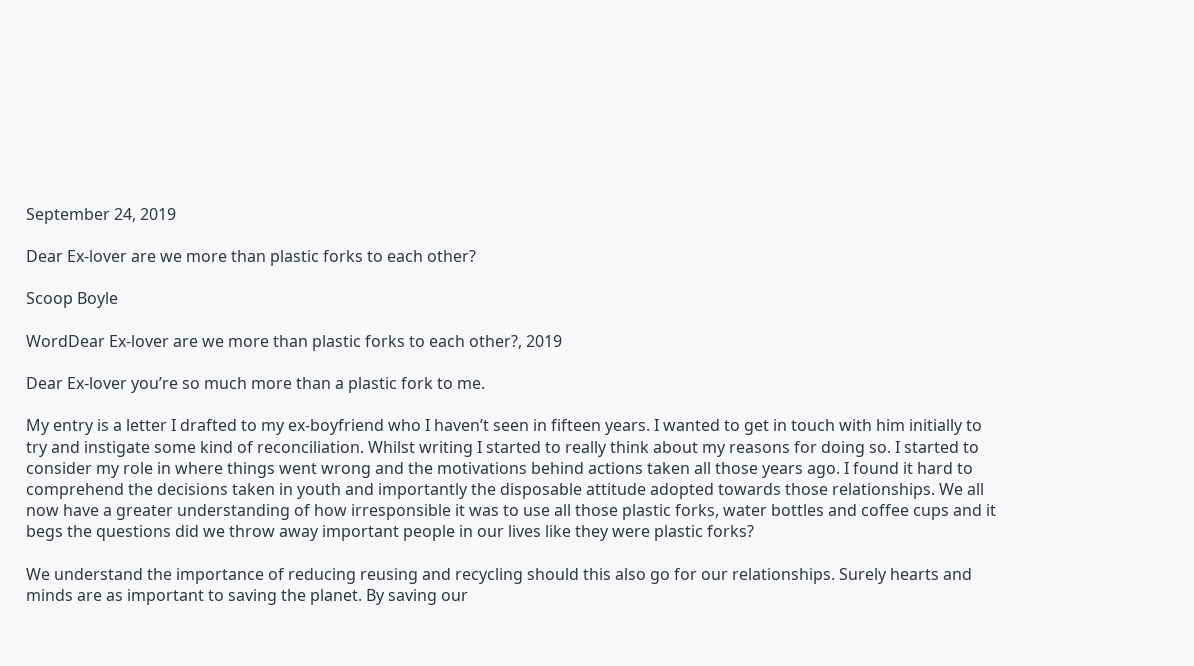September 24, 2019

Dear Ex-lover are we more than plastic forks to each other?

Scoop Boyle

WordDear Ex-lover are we more than plastic forks to each other?, 2019

Dear Ex-lover you’re so much more than a plastic fork to me.

My entry is a letter I drafted to my ex-boyfriend who I haven’t seen in fifteen years. I wanted to get in touch with him initially to try and instigate some kind of reconciliation. Whilst writing I started to really think about my reasons for doing so. I started to consider my role in where things went wrong and the motivations behind actions taken all those years ago. I found it hard to comprehend the decisions taken in youth and importantly the disposable attitude adopted towards those relationships. We all now have a greater understanding of how irresponsible it was to use all those plastic forks, water bottles and coffee cups and it begs the questions did we throw away important people in our lives like they were plastic forks?

We understand the importance of reducing reusing and recycling should this also go for our relationships. Surely hearts and minds are as important to saving the planet. By saving our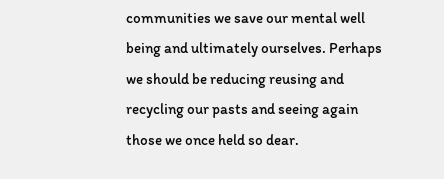communities we save our mental well being and ultimately ourselves. Perhaps we should be reducing reusing and recycling our pasts and seeing again those we once held so dear.